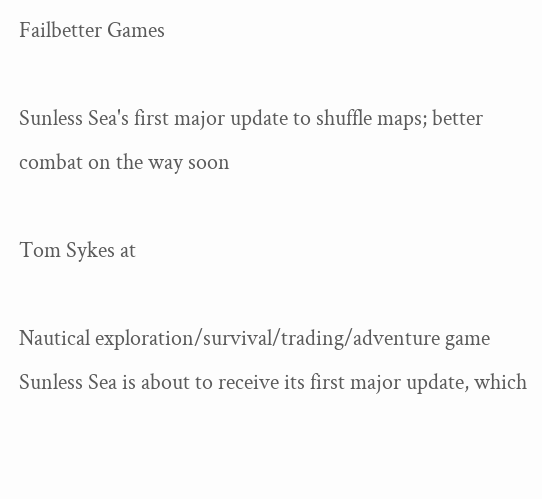Failbetter Games

Sunless Sea's first major update to shuffle maps; better combat on the way soon

Tom Sykes at

Nautical exploration/survival/trading/adventure game Sunless Sea is about to receive its first major update, which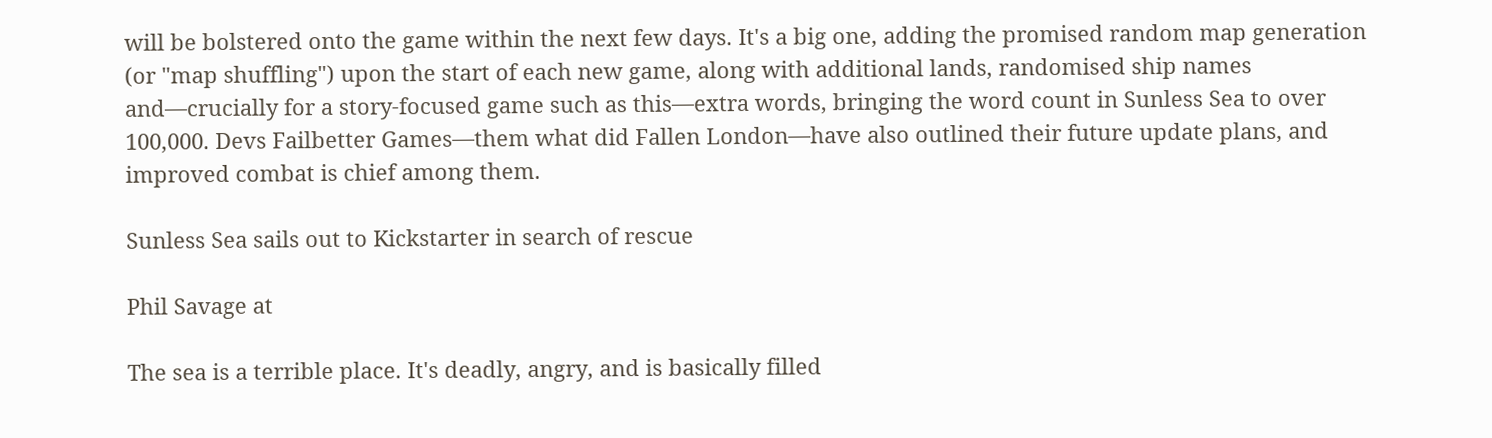will be bolstered onto the game within the next few days. It's a big one, adding the promised random map generation (or "map shuffling") upon the start of each new game, along with additional lands, randomised ship names and—crucially for a story-focused game such as this—extra words, bringing the word count in Sunless Sea to over 100,000. Devs Failbetter Games—them what did Fallen London—have also outlined their future update plans, and improved combat is chief among them.

Sunless Sea sails out to Kickstarter in search of rescue

Phil Savage at

The sea is a terrible place. It's deadly, angry, and is basically filled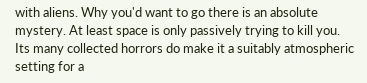with aliens. Why you'd want to go there is an absolute mystery. At least space is only passively trying to kill you. Its many collected horrors do make it a suitably atmospheric setting for a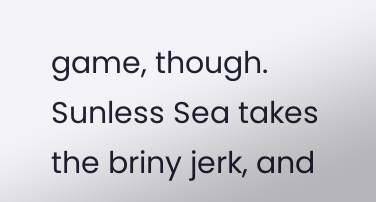game, though. Sunless Sea takes the briny jerk, and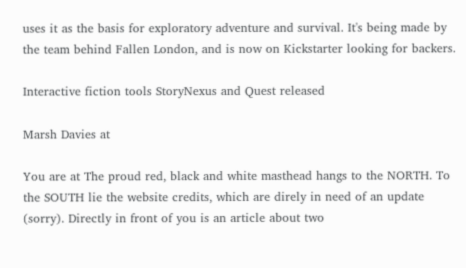uses it as the basis for exploratory adventure and survival. It's being made by the team behind Fallen London, and is now on Kickstarter looking for backers.

Interactive fiction tools StoryNexus and Quest released

Marsh Davies at

You are at The proud red, black and white masthead hangs to the NORTH. To the SOUTH lie the website credits, which are direly in need of an update (sorry). Directly in front of you is an article about two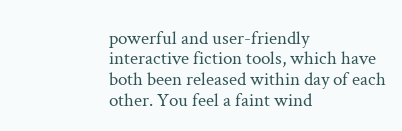powerful and user-friendly interactive fiction tools, which have both been released within day of each other. You feel a faint wind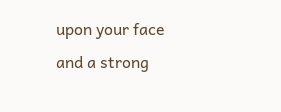upon your face and a strong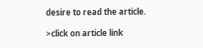desire to read the article.

>click on article link